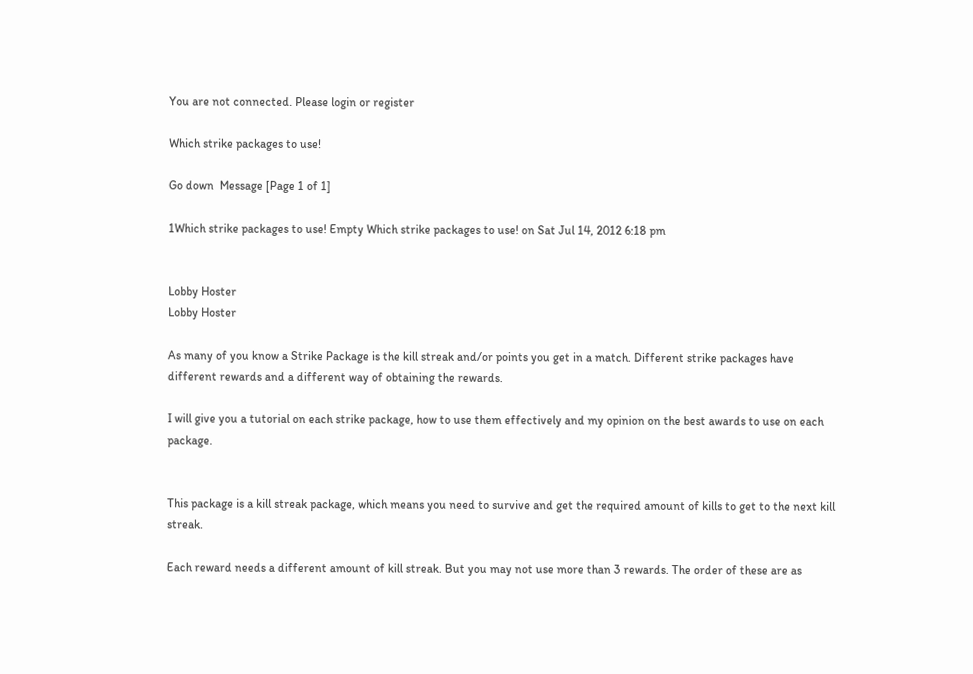You are not connected. Please login or register

Which strike packages to use!

Go down  Message [Page 1 of 1]

1Which strike packages to use! Empty Which strike packages to use! on Sat Jul 14, 2012 6:18 pm


Lobby Hoster
Lobby Hoster

As many of you know a Strike Package is the kill streak and/or points you get in a match. Different strike packages have different rewards and a different way of obtaining the rewards.

I will give you a tutorial on each strike package, how to use them effectively and my opinion on the best awards to use on each package.


This package is a kill streak package, which means you need to survive and get the required amount of kills to get to the next kill streak.

Each reward needs a different amount of kill streak. But you may not use more than 3 rewards. The order of these are as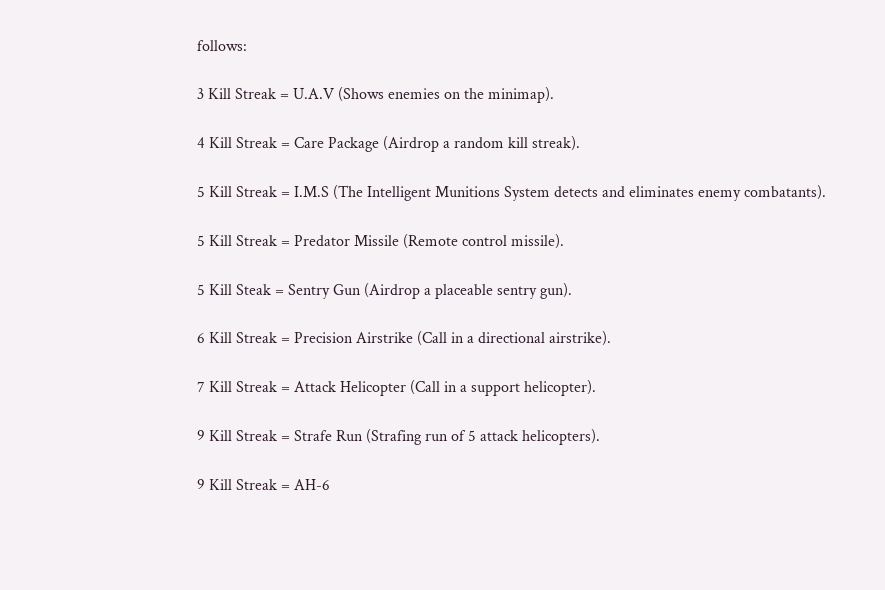follows:

3 Kill Streak = U.A.V (Shows enemies on the minimap).

4 Kill Streak = Care Package (Airdrop a random kill streak).

5 Kill Streak = I.M.S (The Intelligent Munitions System detects and eliminates enemy combatants).

5 Kill Streak = Predator Missile (Remote control missile).

5 Kill Steak = Sentry Gun (Airdrop a placeable sentry gun).

6 Kill Streak = Precision Airstrike (Call in a directional airstrike).

7 Kill Streak = Attack Helicopter (Call in a support helicopter).

9 Kill Streak = Strafe Run (Strafing run of 5 attack helicopters).

9 Kill Streak = AH-6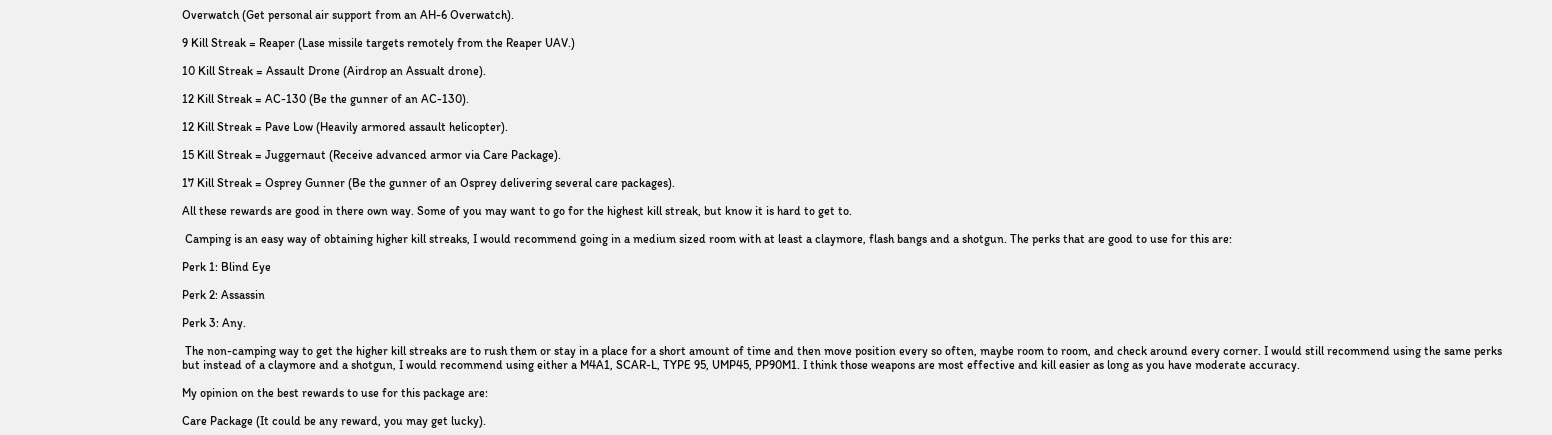Overwatch (Get personal air support from an AH-6 Overwatch).

9 Kill Streak = Reaper (Lase missile targets remotely from the Reaper UAV.)

10 Kill Streak = Assault Drone (Airdrop an Assualt drone).

12 Kill Streak = AC-130 (Be the gunner of an AC-130).

12 Kill Streak = Pave Low (Heavily armored assault helicopter).

15 Kill Streak = Juggernaut (Receive advanced armor via Care Package).

17 Kill Streak = Osprey Gunner (Be the gunner of an Osprey delivering several care packages).

All these rewards are good in there own way. Some of you may want to go for the highest kill streak, but know it is hard to get to.

 Camping is an easy way of obtaining higher kill streaks, I would recommend going in a medium sized room with at least a claymore, flash bangs and a shotgun. The perks that are good to use for this are:

Perk 1: Blind Eye

Perk 2: Assassin

Perk 3: Any.

 The non-camping way to get the higher kill streaks are to rush them or stay in a place for a short amount of time and then move position every so often, maybe room to room, and check around every corner. I would still recommend using the same perks but instead of a claymore and a shotgun, I would recommend using either a M4A1, SCAR-L, TYPE 95, UMP45, PP90M1. I think those weapons are most effective and kill easier as long as you have moderate accuracy.

My opinion on the best rewards to use for this package are:

Care Package (It could be any reward, you may get lucky).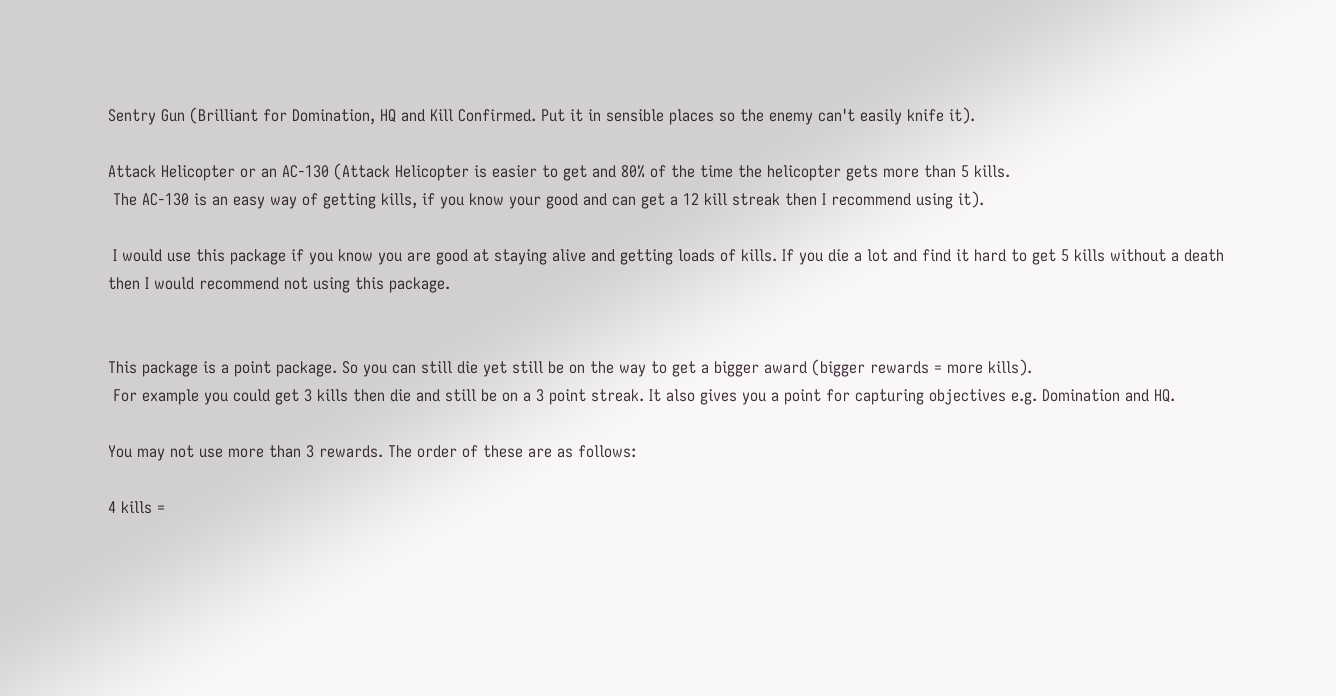Sentry Gun (Brilliant for Domination, HQ and Kill Confirmed. Put it in sensible places so the enemy can't easily knife it).

Attack Helicopter or an AC-130 (Attack Helicopter is easier to get and 80% of the time the helicopter gets more than 5 kills.
 The AC-130 is an easy way of getting kills, if you know your good and can get a 12 kill streak then I recommend using it).

 I would use this package if you know you are good at staying alive and getting loads of kills. If you die a lot and find it hard to get 5 kills without a death then I would recommend not using this package.


This package is a point package. So you can still die yet still be on the way to get a bigger award (bigger rewards = more kills).
 For example you could get 3 kills then die and still be on a 3 point streak. It also gives you a point for capturing objectives e.g. Domination and HQ.

You may not use more than 3 rewards. The order of these are as follows:

4 kills =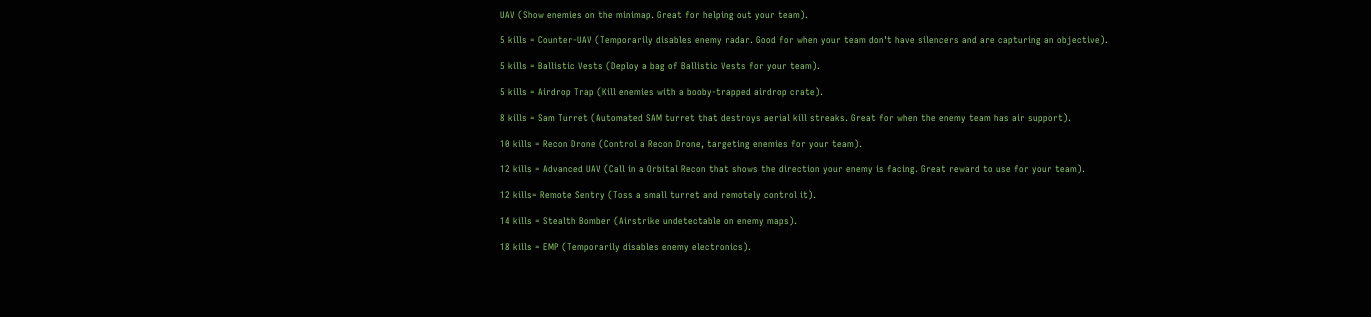UAV (Show enemies on the minimap. Great for helping out your team).

5 kills = Counter-UAV (Temporarily disables enemy radar. Good for when your team don't have silencers and are capturing an objective).

5 kills = Ballistic Vests (Deploy a bag of Ballistic Vests for your team).

5 kills = Airdrop Trap (Kill enemies with a booby-trapped airdrop crate).

8 kills = Sam Turret (Automated SAM turret that destroys aerial kill streaks. Great for when the enemy team has air support).

10 kills = Recon Drone (Control a Recon Drone, targeting enemies for your team).

12 kills = Advanced UAV (Call in a Orbital Recon that shows the direction your enemy is facing. Great reward to use for your team).

12 kills= Remote Sentry (Toss a small turret and remotely control it).

14 kills = Stealth Bomber (Airstrike undetectable on enemy maps).

18 kills = EMP (Temporarily disables enemy electronics).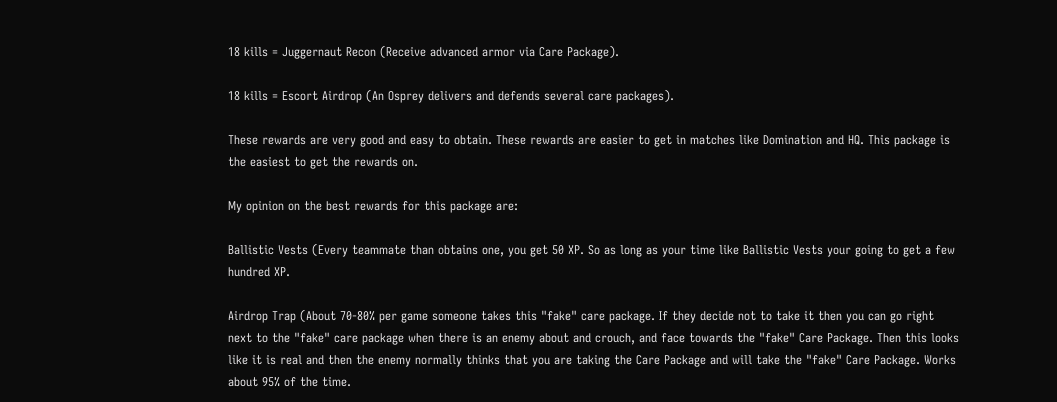18 kills = Juggernaut Recon (Receive advanced armor via Care Package).

18 kills = Escort Airdrop (An Osprey delivers and defends several care packages).

These rewards are very good and easy to obtain. These rewards are easier to get in matches like Domination and HQ. This package is the easiest to get the rewards on.

My opinion on the best rewards for this package are:

Ballistic Vests (Every teammate than obtains one, you get 50 XP. So as long as your time like Ballistic Vests your going to get a few hundred XP.

Airdrop Trap (About 70-80% per game someone takes this "fake" care package. If they decide not to take it then you can go right next to the "fake" care package when there is an enemy about and crouch, and face towards the "fake" Care Package. Then this looks like it is real and then the enemy normally thinks that you are taking the Care Package and will take the "fake" Care Package. Works about 95% of the time.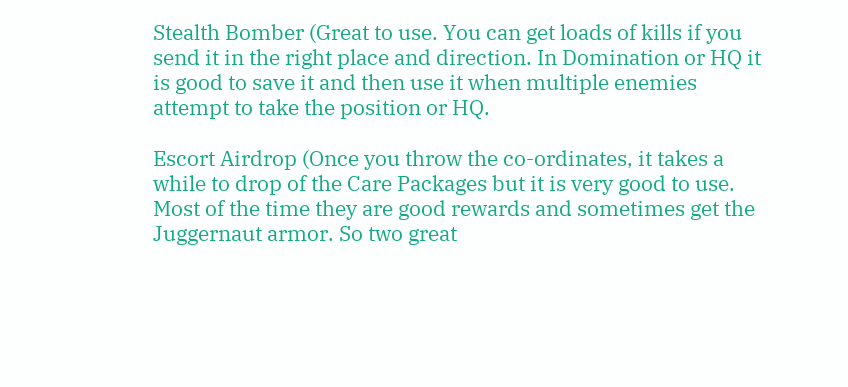Stealth Bomber (Great to use. You can get loads of kills if you send it in the right place and direction. In Domination or HQ it is good to save it and then use it when multiple enemies attempt to take the position or HQ.

Escort Airdrop (Once you throw the co-ordinates, it takes a while to drop of the Care Packages but it is very good to use. Most of the time they are good rewards and sometimes get the Juggernaut armor. So two great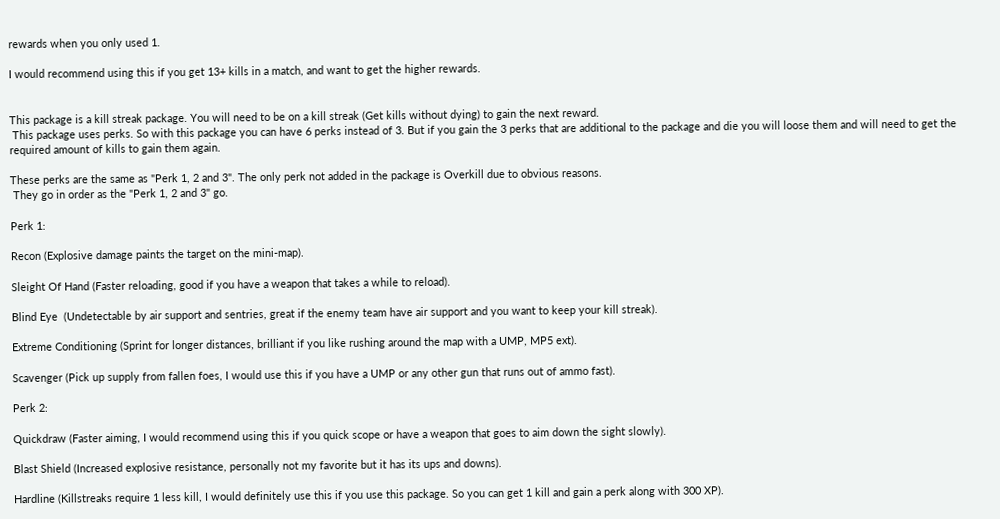rewards when you only used 1.

I would recommend using this if you get 13+ kills in a match, and want to get the higher rewards.


This package is a kill streak package. You will need to be on a kill streak (Get kills without dying) to gain the next reward.
 This package uses perks. So with this package you can have 6 perks instead of 3. But if you gain the 3 perks that are additional to the package and die you will loose them and will need to get the required amount of kills to gain them again.

These perks are the same as "Perk 1, 2 and 3". The only perk not added in the package is Overkill due to obvious reasons.
 They go in order as the "Perk 1, 2 and 3" go.

Perk 1:

Recon (Explosive damage paints the target on the mini-map).

Sleight Of Hand (Faster reloading, good if you have a weapon that takes a while to reload).

Blind Eye  (Undetectable by air support and sentries, great if the enemy team have air support and you want to keep your kill streak).

Extreme Conditioning (Sprint for longer distances, brilliant if you like rushing around the map with a UMP, MP5 ext).

Scavenger (Pick up supply from fallen foes, I would use this if you have a UMP or any other gun that runs out of ammo fast).

Perk 2:

Quickdraw (Faster aiming, I would recommend using this if you quick scope or have a weapon that goes to aim down the sight slowly).

Blast Shield (Increased explosive resistance, personally not my favorite but it has its ups and downs).

Hardline (Killstreaks require 1 less kill, I would definitely use this if you use this package. So you can get 1 kill and gain a perk along with 300 XP).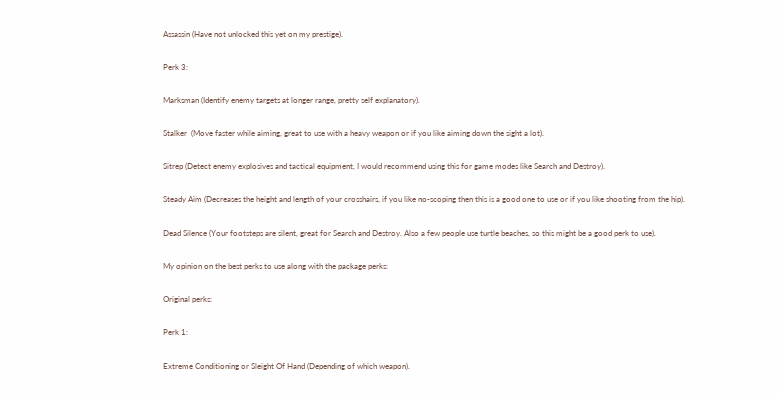Assassin (Have not unlocked this yet on my prestige).

Perk 3:

Marksman (Identify enemy targets at longer range, pretty self explanatory).

Stalker  (Move faster while aiming, great to use with a heavy weapon or if you like aiming down the sight a lot).

Sitrep (Detect enemy explosives and tactical equipment, I would recommend using this for game modes like Search and Destroy).

Steady Aim (Decreases the height and length of your crosshairs, if you like no-scoping then this is a good one to use or if you like shooting from the hip).

Dead Silence (Your footsteps are silent, great for Search and Destroy. Also a few people use turtle beaches, so this might be a good perk to use).

My opinion on the best perks to use along with the package perks:

Original perks:

Perk 1:

Extreme Conditioning or Sleight Of Hand (Depending of which weapon).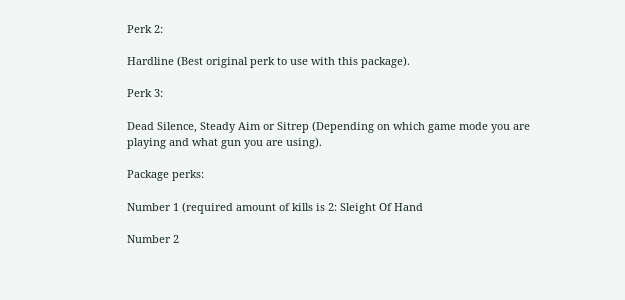Perk 2:

Hardline (Best original perk to use with this package).

Perk 3:

Dead Silence, Steady Aim or Sitrep (Depending on which game mode you are playing and what gun you are using).

Package perks:

Number 1 (required amount of kills is 2: Sleight Of Hand

Number 2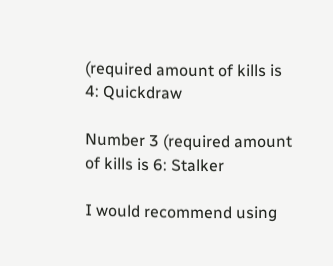(required amount of kills is 4: Quickdraw

Number 3 (required amount of kills is 6: Stalker

I would recommend using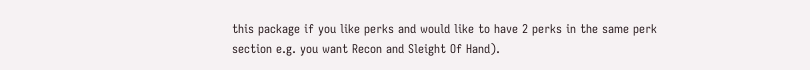this package if you like perks and would like to have 2 perks in the same perk section e.g. you want Recon and Sleight Of Hand).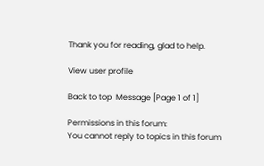Thank you for reading, glad to help.

View user profile

Back to top  Message [Page 1 of 1]

Permissions in this forum:
You cannot reply to topics in this forum